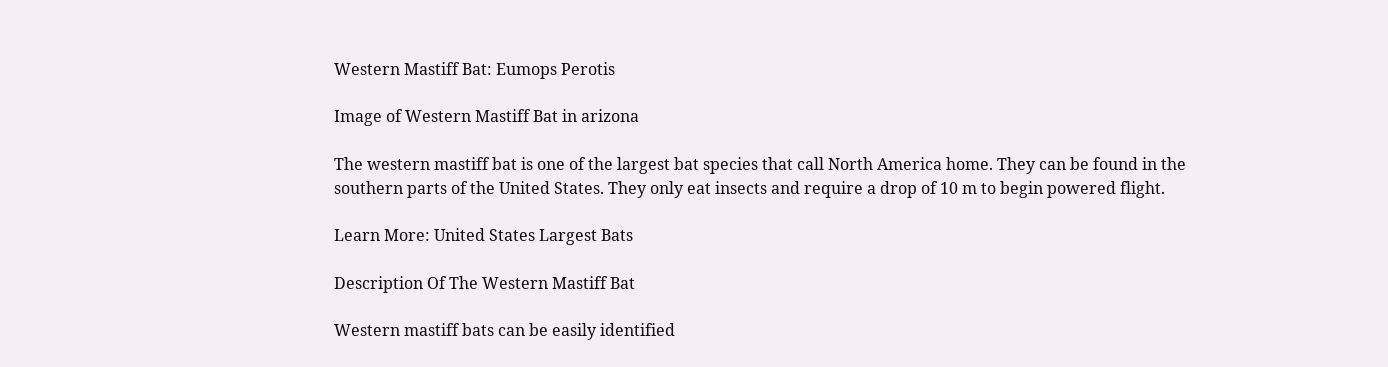Western Mastiff Bat: Eumops Perotis

Image of Western Mastiff Bat in arizona

The western mastiff bat is one of the largest bat species that call North America home. They can be found in the southern parts of the United States. They only eat insects and require a drop of 10 m to begin powered flight.

Learn More: United States Largest Bats

Description Of The Western Mastiff Bat

Western mastiff bats can be easily identified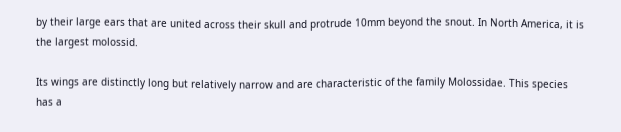by their large ears that are united across their skull and protrude 10mm beyond the snout. In North America, it is the largest molossid.

Its wings are distinctly long but relatively narrow and are characteristic of the family Molossidae. This species has a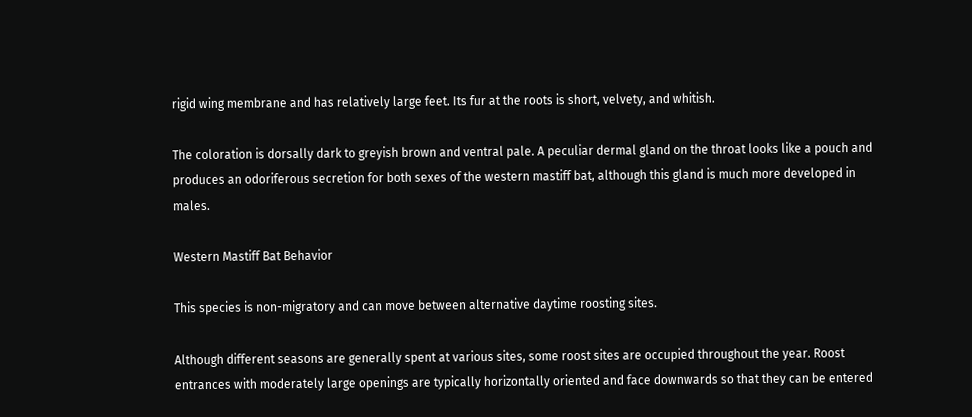rigid wing membrane and has relatively large feet. Its fur at the roots is short, velvety, and whitish.

The coloration is dorsally dark to greyish brown and ventral pale. A peculiar dermal gland on the throat looks like a pouch and produces an odoriferous secretion for both sexes of the western mastiff bat, although this gland is much more developed in males.

Western Mastiff Bat Behavior

This species is non-migratory and can move between alternative daytime roosting sites.

Although different seasons are generally spent at various sites, some roost sites are occupied throughout the year. Roost entrances with moderately large openings are typically horizontally oriented and face downwards so that they can be entered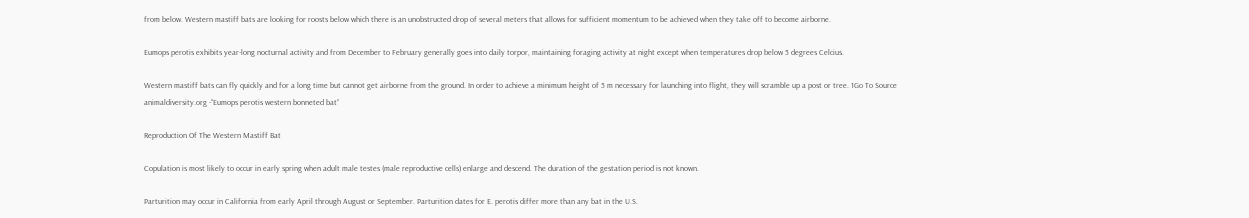from below. Western mastiff bats are looking for roosts below which there is an unobstructed drop of several meters that allows for sufficient momentum to be achieved when they take off to become airborne.

Eumops perotis exhibits year-long nocturnal activity and from December to February generally goes into daily torpor, maintaining foraging activity at night except when temperatures drop below 5 degrees Celcius.

Western mastiff bats can fly quickly and for a long time but cannot get airborne from the ground. In order to achieve a minimum height of 5 m necessary for launching into flight, they will scramble up a post or tree. 1Go To Source animaldiversity.org -“Eumops perotis western bonneted bat”

Reproduction Of The Western Mastiff Bat

Copulation is most likely to occur in early spring when adult male testes (male reproductive cells) enlarge and descend. The duration of the gestation period is not known.

Parturition may occur in California from early April through August or September. Parturition dates for E. perotis differ more than any bat in the U.S.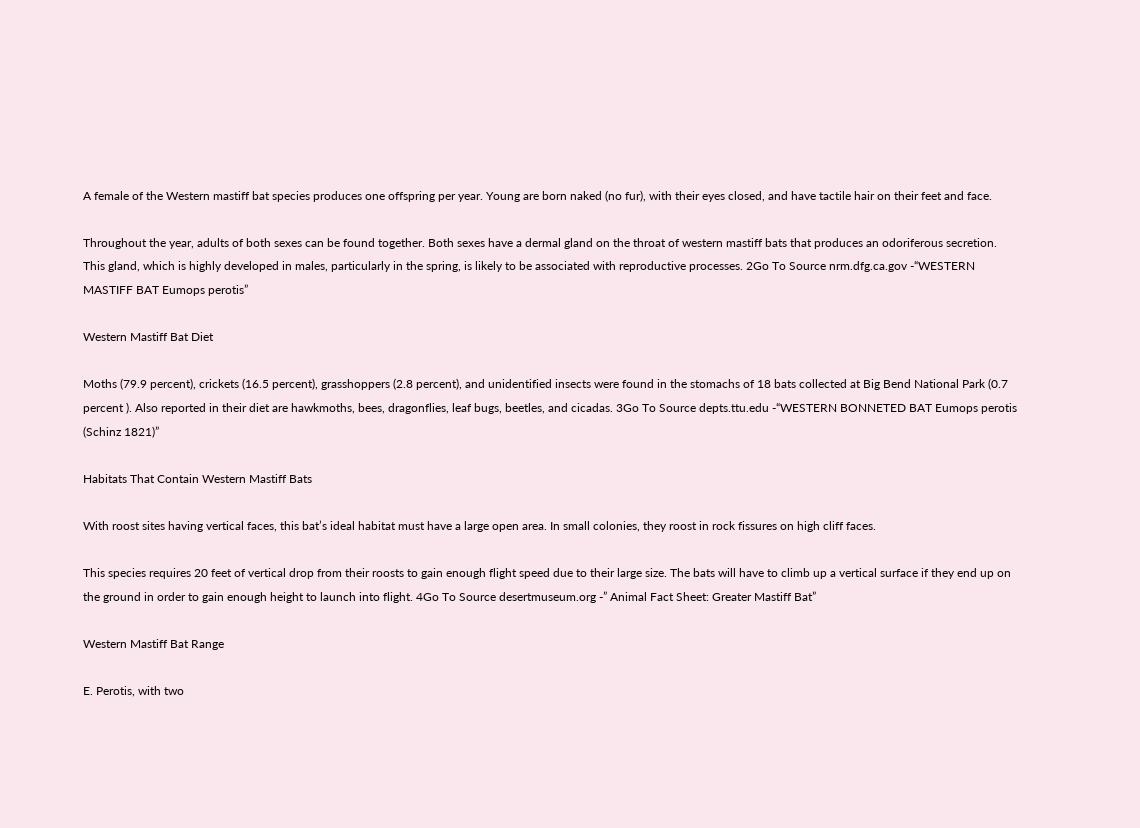A female of the Western mastiff bat species produces one offspring per year. Young are born naked (no fur), with their eyes closed, and have tactile hair on their feet and face.

Throughout the year, adults of both sexes can be found together. Both sexes have a dermal gland on the throat of western mastiff bats that produces an odoriferous secretion. This gland, which is highly developed in males, particularly in the spring, is likely to be associated with reproductive processes. 2Go To Source nrm.dfg.ca.gov -“WESTERN MASTIFF BAT Eumops perotis”

Western Mastiff Bat Diet

Moths (79.9 percent), crickets (16.5 percent), grasshoppers (2.8 percent), and unidentified insects were found in the stomachs of 18 bats collected at Big Bend National Park (0.7 percent ). Also reported in their diet are hawkmoths, bees, dragonflies, leaf bugs, beetles, and cicadas. 3Go To Source depts.ttu.edu -“WESTERN BONNETED BAT Eumops perotis (Schinz 1821)”

Habitats That Contain Western Mastiff Bats

With roost sites having vertical faces, this bat’s ideal habitat must have a large open area. In small colonies, they roost in rock fissures on high cliff faces.

This species requires 20 feet of vertical drop from their roosts to gain enough flight speed due to their large size. The bats will have to climb up a vertical surface if they end up on the ground in order to gain enough height to launch into flight. 4Go To Source desertmuseum.org -” Animal Fact Sheet: Greater Mastiff Bat”

Western Mastiff Bat Range

E. Perotis, with two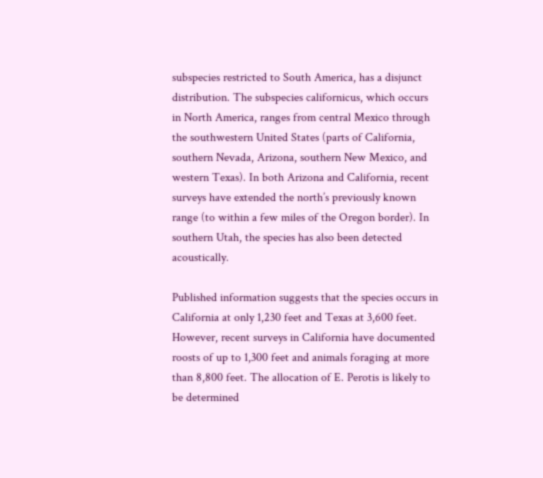subspecies restricted to South America, has a disjunct distribution. The subspecies californicus, which occurs in North America, ranges from central Mexico through the southwestern United States (parts of California, southern Nevada, Arizona, southern New Mexico, and western Texas). In both Arizona and California, recent surveys have extended the north’s previously known range (to within a few miles of the Oregon border). In southern Utah, the species has also been detected acoustically.

Published information suggests that the species occurs in California at only 1,230 feet and Texas at 3,600 feet. However, recent surveys in California have documented roosts of up to 1,300 feet and animals foraging at more than 8,800 feet. The allocation of E. Perotis is likely to be determined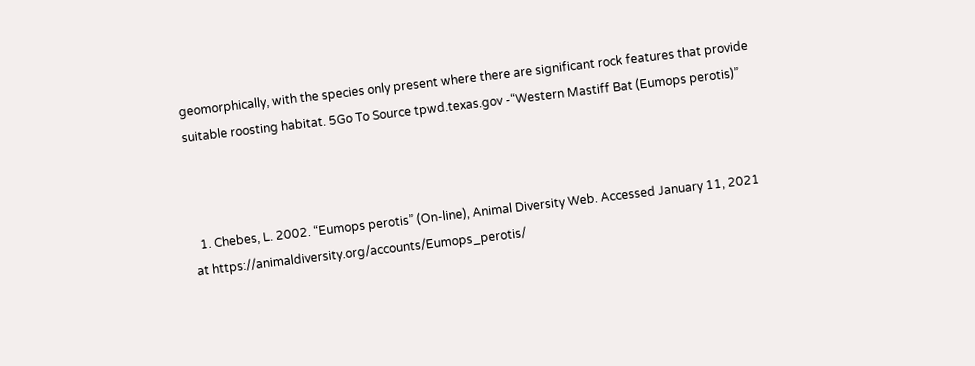geomorphically, with the species only present where there are significant rock features that provide suitable roosting habitat. 5Go To Source tpwd.texas.gov -“Western Mastiff Bat (Eumops perotis)”



  1. Chebes, L. 2002. “Eumops perotis” (On-line), Animal Diversity Web. Accessed January 11, 2021 at https://animaldiversity.org/accounts/Eumops_perotis/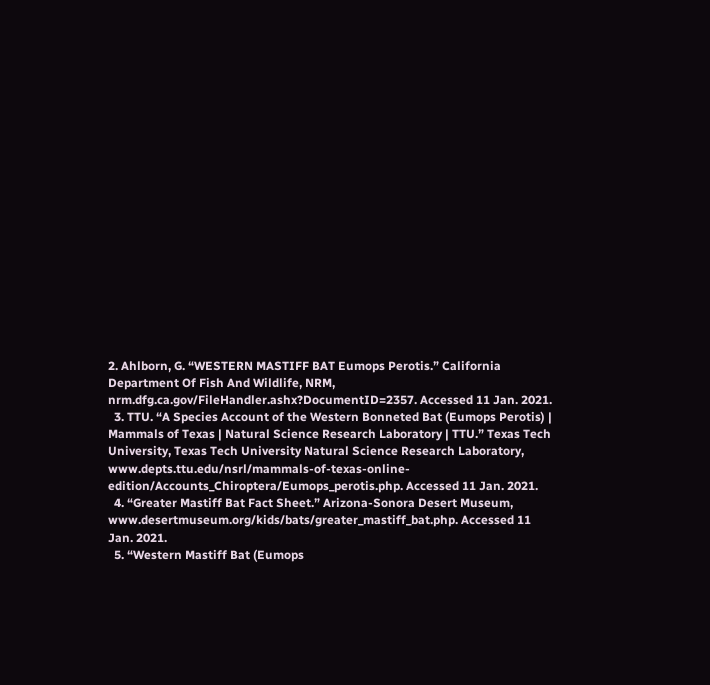2. Ahlborn, G. “WESTERN MASTIFF BAT Eumops Perotis.” California Department Of Fish And Wildlife, NRM, nrm.dfg.ca.gov/FileHandler.ashx?DocumentID=2357. Accessed 11 Jan. 2021.
  3. TTU. “A Species Account of the Western Bonneted Bat (Eumops Perotis) | Mammals of Texas | Natural Science Research Laboratory | TTU.” Texas Tech University, Texas Tech University Natural Science Research Laboratory, www.depts.ttu.edu/nsrl/mammals-of-texas-online-edition/Accounts_Chiroptera/Eumops_perotis.php. Accessed 11 Jan. 2021.
  4. “Greater Mastiff Bat Fact Sheet.” Arizona-Sonora Desert Museum, www.desertmuseum.org/kids/bats/greater_mastiff_bat.php. Accessed 11 Jan. 2021.
  5. “Western Mastiff Bat (Eumops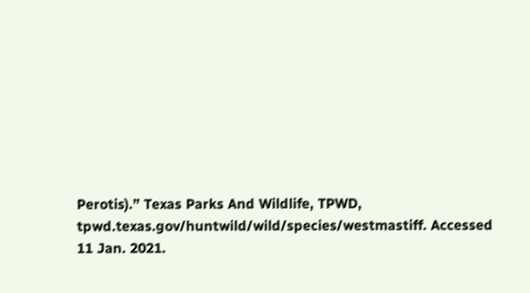Perotis).” Texas Parks And Wildlife, TPWD, tpwd.texas.gov/huntwild/wild/species/westmastiff. Accessed 11 Jan. 2021.